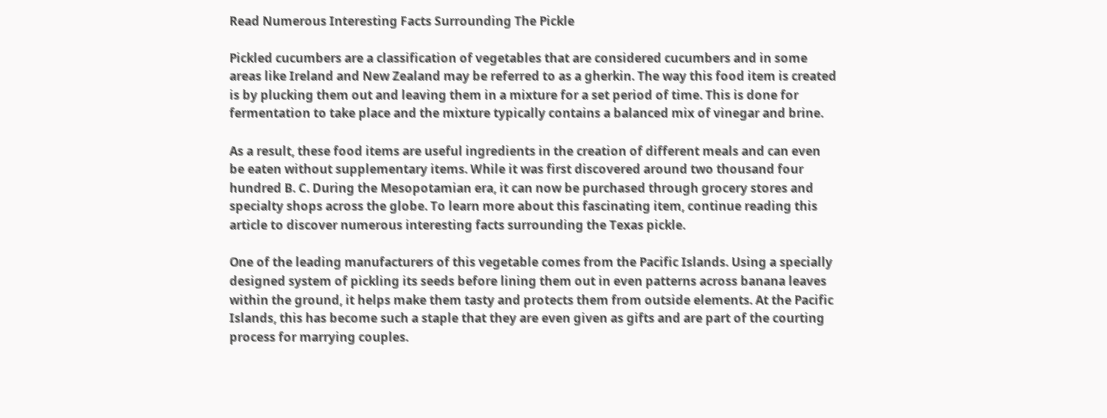Read Numerous Interesting Facts Surrounding The Pickle

Pickled cucumbers are a classification of vegetables that are considered cucumbers and in some areas like Ireland and New Zealand may be referred to as a gherkin. The way this food item is created is by plucking them out and leaving them in a mixture for a set period of time. This is done for fermentation to take place and the mixture typically contains a balanced mix of vinegar and brine.

As a result, these food items are useful ingredients in the creation of different meals and can even be eaten without supplementary items. While it was first discovered around two thousand four hundred B. C. During the Mesopotamian era, it can now be purchased through grocery stores and specialty shops across the globe. To learn more about this fascinating item, continue reading this article to discover numerous interesting facts surrounding the Texas pickle.

One of the leading manufacturers of this vegetable comes from the Pacific Islands. Using a specially designed system of pickling its seeds before lining them out in even patterns across banana leaves within the ground, it helps make them tasty and protects them from outside elements. At the Pacific Islands, this has become such a staple that they are even given as gifts and are part of the courting process for marrying couples.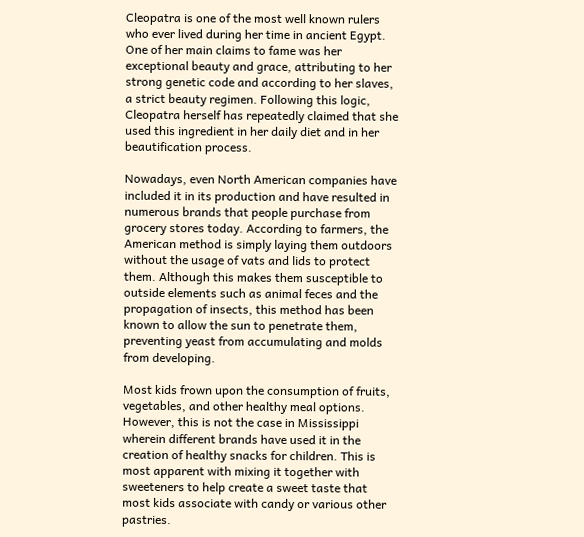Cleopatra is one of the most well known rulers who ever lived during her time in ancient Egypt. One of her main claims to fame was her exceptional beauty and grace, attributing to her strong genetic code and according to her slaves, a strict beauty regimen. Following this logic, Cleopatra herself has repeatedly claimed that she used this ingredient in her daily diet and in her beautification process.

Nowadays, even North American companies have included it in its production and have resulted in numerous brands that people purchase from grocery stores today. According to farmers, the American method is simply laying them outdoors without the usage of vats and lids to protect them. Although this makes them susceptible to outside elements such as animal feces and the propagation of insects, this method has been known to allow the sun to penetrate them, preventing yeast from accumulating and molds from developing.

Most kids frown upon the consumption of fruits, vegetables, and other healthy meal options. However, this is not the case in Mississippi wherein different brands have used it in the creation of healthy snacks for children. This is most apparent with mixing it together with sweeteners to help create a sweet taste that most kids associate with candy or various other pastries.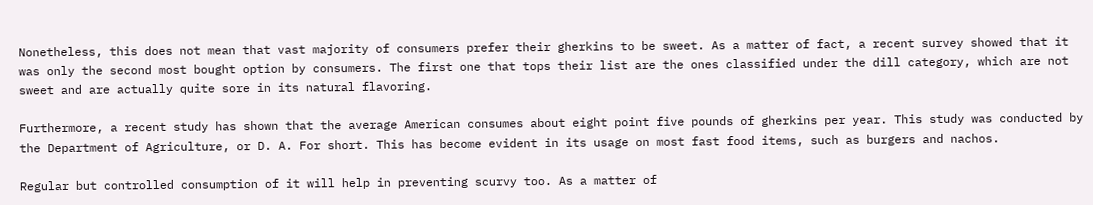Nonetheless, this does not mean that vast majority of consumers prefer their gherkins to be sweet. As a matter of fact, a recent survey showed that it was only the second most bought option by consumers. The first one that tops their list are the ones classified under the dill category, which are not sweet and are actually quite sore in its natural flavoring.

Furthermore, a recent study has shown that the average American consumes about eight point five pounds of gherkins per year. This study was conducted by the Department of Agriculture, or D. A. For short. This has become evident in its usage on most fast food items, such as burgers and nachos.

Regular but controlled consumption of it will help in preventing scurvy too. As a matter of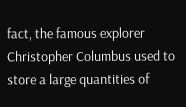fact, the famous explorer Christopher Columbus used to store a large quantities of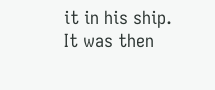it in his ship. It was then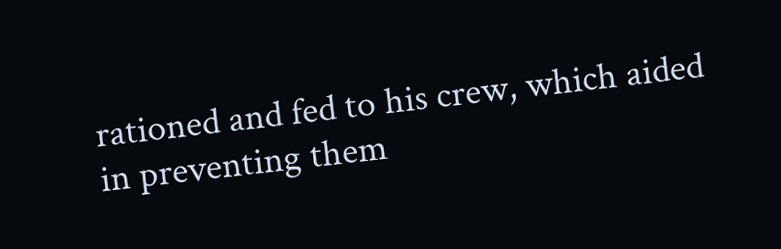rationed and fed to his crew, which aided in preventing them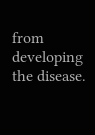from developing the disease.